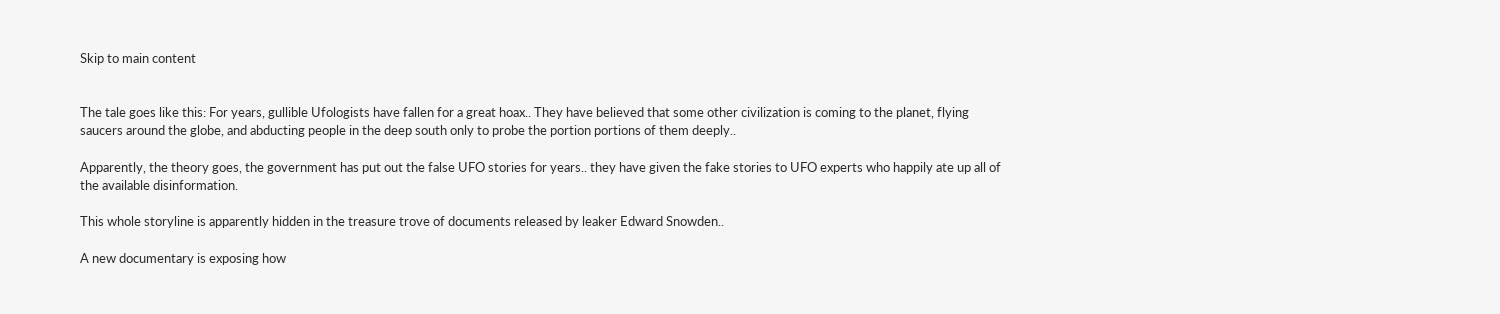Skip to main content


The tale goes like this: For years, gullible Ufologists have fallen for a great hoax.. They have believed that some other civilization is coming to the planet, flying saucers around the globe, and abducting people in the deep south only to probe the portion portions of them deeply..

Apparently, the theory goes, the government has put out the false UFO stories for years.. they have given the fake stories to UFO experts who happily ate up all of the available disinformation.

This whole storyline is apparently hidden in the treasure trove of documents released by leaker Edward Snowden..

A new documentary is exposing how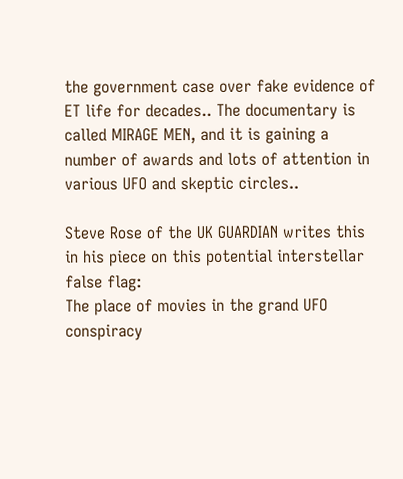the government case over fake evidence of ET life for decades.. The documentary is called MIRAGE MEN, and it is gaining a number of awards and lots of attention in various UFO and skeptic circles..

Steve Rose of the UK GUARDIAN writes this in his piece on this potential interstellar false flag:
The place of movies in the grand UFO conspiracy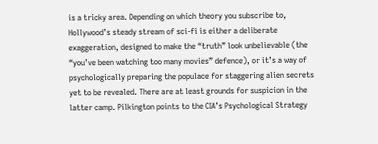is a tricky area. Depending on which theory you subscribe to, Hollywood’s steady stream of sci-fi is either a deliberate exaggeration, designed to make the “truth” look unbelievable (the “you’ve been watching too many movies” defence), or it’s a way of psychologically preparing the populace for staggering alien secrets yet to be revealed. There are at least grounds for suspicion in the latter camp. Pilkington points to the CIA’s Psychological Strategy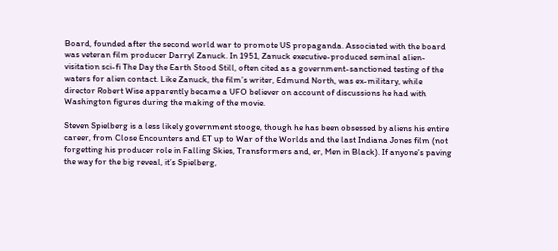Board, founded after the second world war to promote US propaganda. Associated with the board was veteran film producer Darryl Zanuck. In 1951, Zanuck executive-produced seminal alien-visitation sci-fi The Day the Earth Stood Still, often cited as a government-sanctioned testing of the waters for alien contact. Like Zanuck, the film’s writer, Edmund North, was ex-military, while director Robert Wise apparently became a UFO believer on account of discussions he had with Washington figures during the making of the movie.

Steven Spielberg is a less likely government stooge, though he has been obsessed by aliens his entire career, from Close Encounters and ET up to War of the Worlds and the last Indiana Jones film (not forgetting his producer role in Falling Skies, Transformers and, er, Men in Black). If anyone’s paving the way for the big reveal, it’s Spielberg,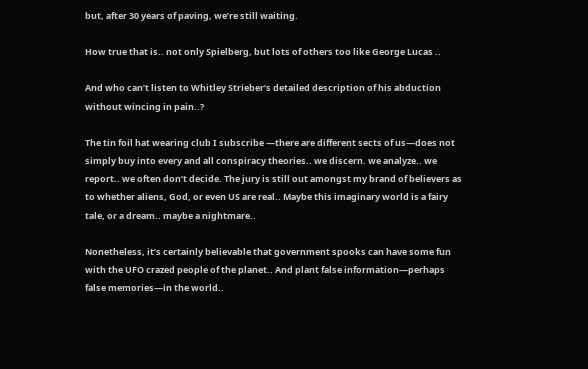but, after 30 years of paving, we’re still waiting.

How true that is.. not only Spielberg, but lots of others too like George Lucas ..

And who can’t listen to Whitley Strieber’s detailed description of his abduction without wincing in pain..?

The tin foil hat wearing club I subscribe —there are different sects of us—does not simply buy into every and all conspiracy theories.. we discern. we analyze.. we report.. we often don’t decide. The jury is still out amongst my brand of believers as to whether aliens, God, or even US are real.. Maybe this imaginary world is a fairy tale, or a dream.. maybe a nightmare..

Nonetheless, it’s certainly believable that government spooks can have some fun with the UFO crazed people of the planet.. And plant false information—perhaps false memories—in the world..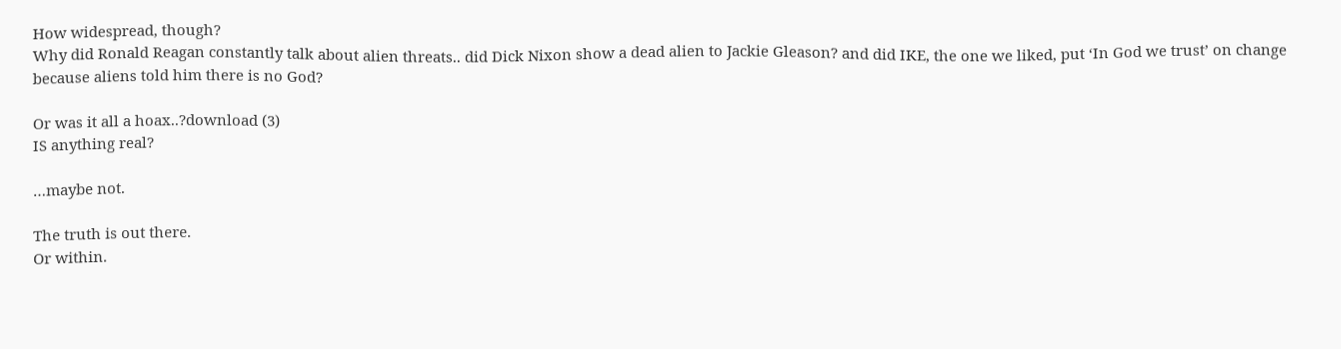How widespread, though?
Why did Ronald Reagan constantly talk about alien threats.. did Dick Nixon show a dead alien to Jackie Gleason? and did IKE, the one we liked, put ‘In God we trust’ on change because aliens told him there is no God?

Or was it all a hoax..?download (3)
IS anything real?

…maybe not.

The truth is out there.
Or within.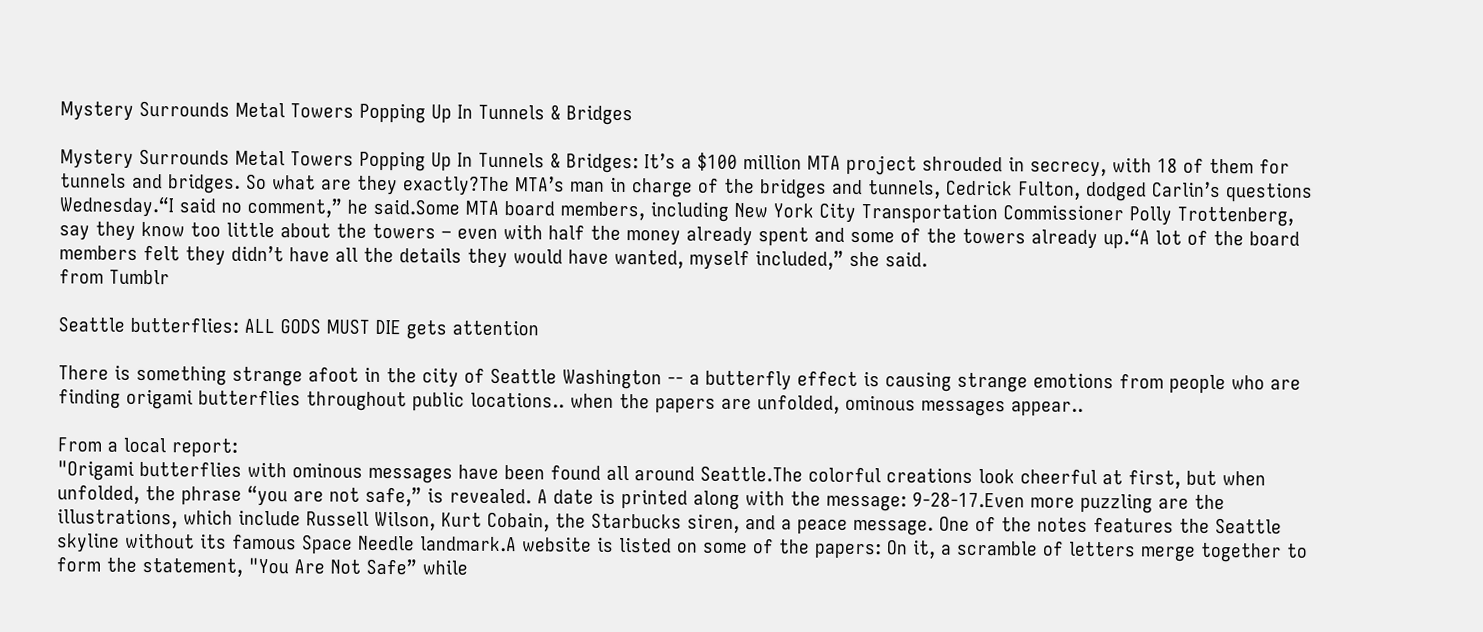Mystery Surrounds Metal Towers Popping Up In Tunnels & Bridges

Mystery Surrounds Metal Towers Popping Up In Tunnels & Bridges: It’s a $100 million MTA project shrouded in secrecy, with 18 of them for tunnels and bridges. So what are they exactly?The MTA’s man in charge of the bridges and tunnels, Cedrick Fulton, dodged Carlin’s questions Wednesday.“I said no comment,” he said.Some MTA board members, including New York City Transportation Commissioner Polly Trottenberg, say they know too little about the towers – even with half the money already spent and some of the towers already up.“A lot of the board members felt they didn’t have all the details they would have wanted, myself included,” she said.
from Tumblr

Seattle butterflies: ALL GODS MUST DIE gets attention

There is something strange afoot in the city of Seattle Washington -- a butterfly effect is causing strange emotions from people who are finding origami butterflies throughout public locations.. when the papers are unfolded, ominous messages appear..

From a local report:
"Origami butterflies with ominous messages have been found all around Seattle.The colorful creations look cheerful at first, but when unfolded, the phrase “you are not safe,” is revealed. A date is printed along with the message: 9-28-17.Even more puzzling are the illustrations, which include Russell Wilson, Kurt Cobain, the Starbucks siren, and a peace message. One of the notes features the Seattle skyline without its famous Space Needle landmark.A website is listed on some of the papers: On it, a scramble of letters merge together to form the statement, "You Are Not Safe” while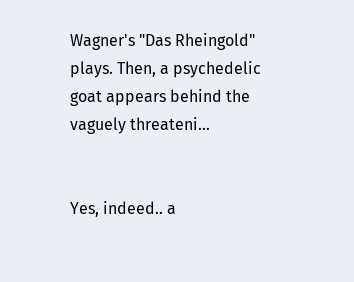Wagner's "Das Rheingold" plays. Then, a psychedelic goat appears behind the vaguely threateni…


Yes, indeed.. a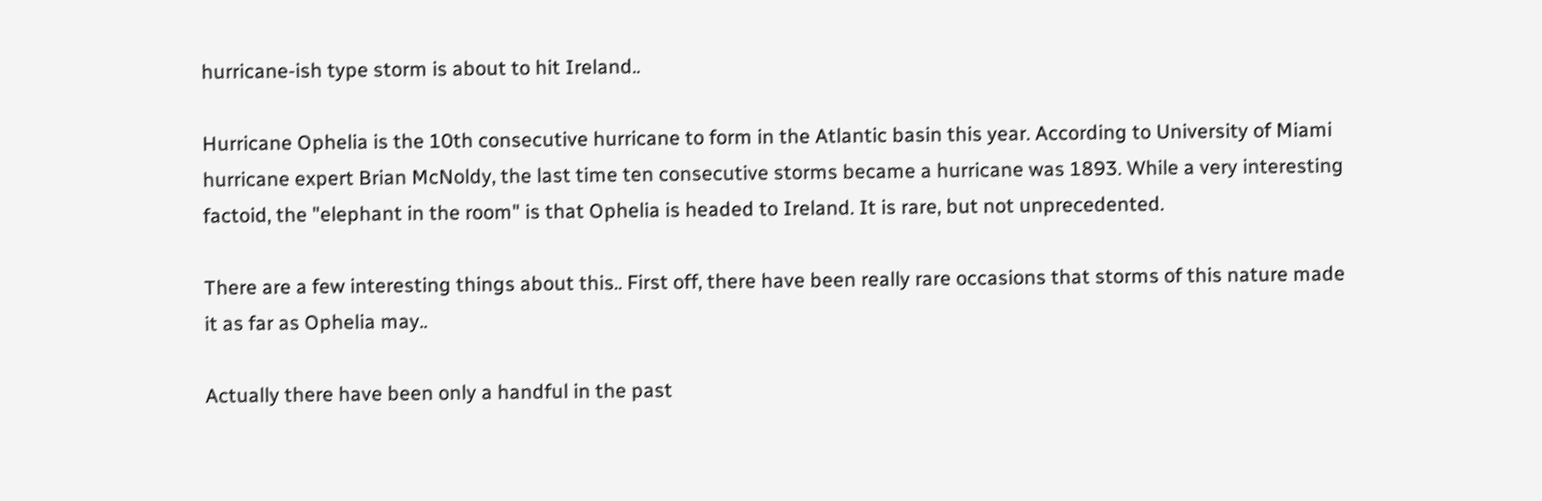hurricane-ish type storm is about to hit Ireland..

Hurricane Ophelia is the 10th consecutive hurricane to form in the Atlantic basin this year. According to University of Miami hurricane expert Brian McNoldy, the last time ten consecutive storms became a hurricane was 1893. While a very interesting factoid, the "elephant in the room" is that Ophelia is headed to Ireland. It is rare, but not unprecedented.

There are a few interesting things about this.. First off, there have been really rare occasions that storms of this nature made it as far as Ophelia may..

Actually there have been only a handful in the past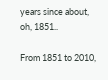years since about, oh, 1851..

From 1851 to 2010,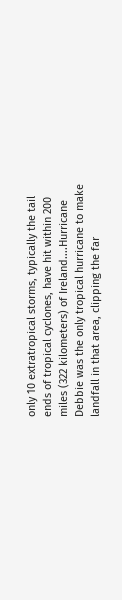only 10 extratropical storms, typically the tail ends of tropical cyclones, have hit within 200 miles (322 kilometers) of Ireland....Hurricane Debbie was the only tropical hurricane to make landfall in that area, clipping the far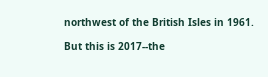northwest of the British Isles in 1961.

But this is 2017--the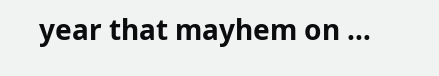year that mayhem on …